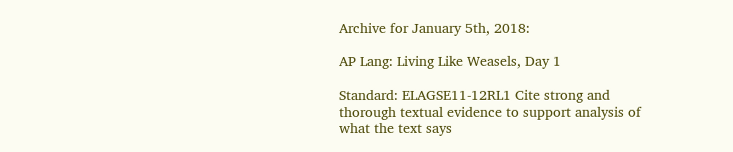Archive for January 5th, 2018:

AP Lang: Living Like Weasels, Day 1

Standard: ELAGSE11-12RL1 Cite strong and thorough textual evidence to support analysis of what the text says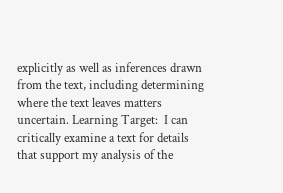explicitly as well as inferences drawn from the text, including determining where the text leaves matters uncertain. Learning Target:  I can critically examine a text for details that support my analysis of the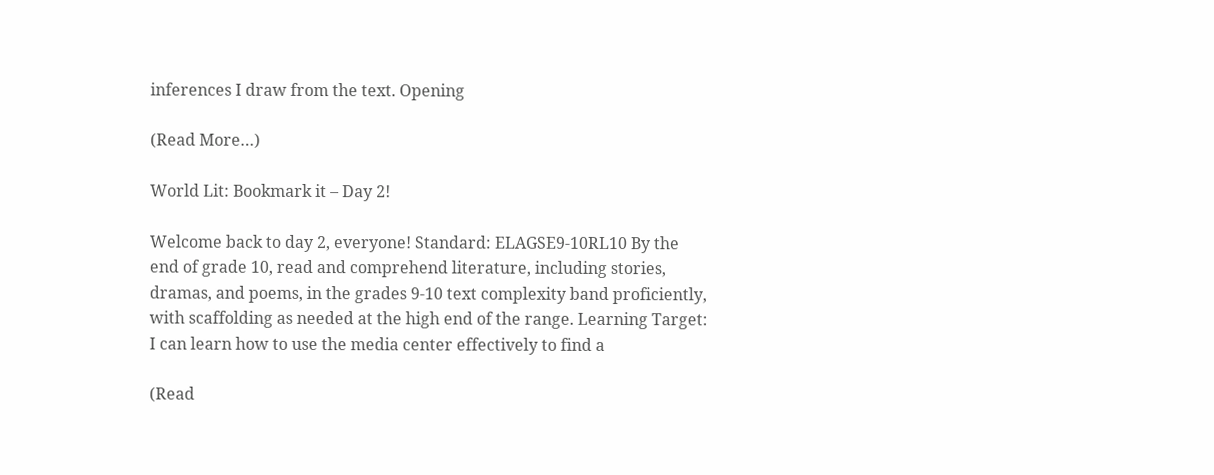inferences I draw from the text. Opening

(Read More…)

World Lit: Bookmark it – Day 2!

Welcome back to day 2, everyone! Standard: ELAGSE9-10RL10 By the end of grade 10, read and comprehend literature, including stories, dramas, and poems, in the grades 9-10 text complexity band proficiently, with scaffolding as needed at the high end of the range. Learning Target: I can learn how to use the media center effectively to find a

(Read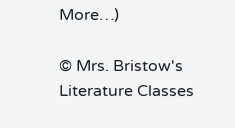More…)

© Mrs. Bristow's Literature Classes